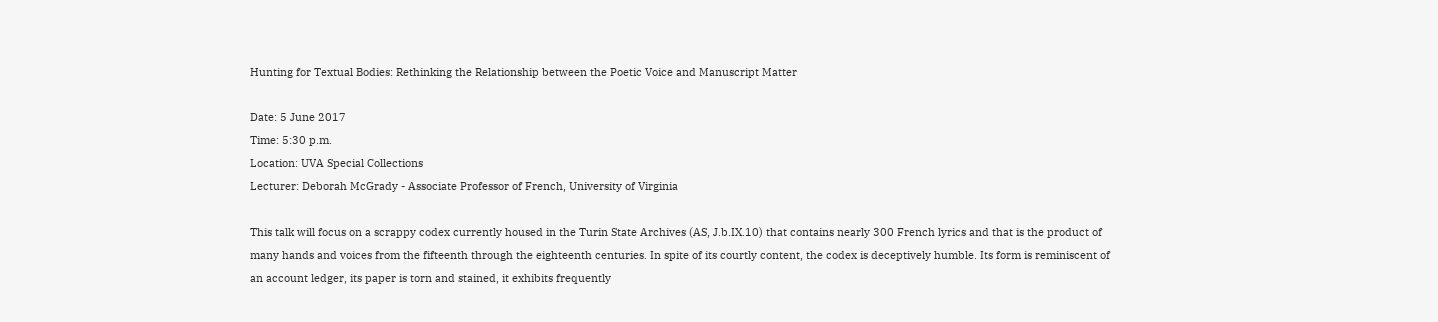Hunting for Textual Bodies: Rethinking the Relationship between the Poetic Voice and Manuscript Matter

Date: 5 June 2017
Time: 5:30 p.m.
Location: UVA Special Collections
Lecturer: Deborah McGrady - Associate Professor of French, University of Virginia

This talk will focus on a scrappy codex currently housed in the Turin State Archives (AS, J.b.IX.10) that contains nearly 300 French lyrics and that is the product of many hands and voices from the fifteenth through the eighteenth centuries. In spite of its courtly content, the codex is deceptively humble. Its form is reminiscent of an account ledger, its paper is torn and stained, it exhibits frequently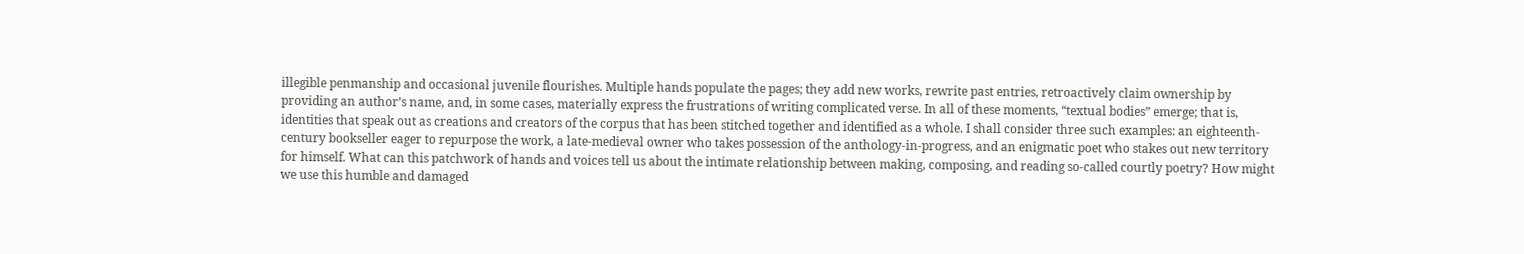illegible penmanship and occasional juvenile flourishes. Multiple hands populate the pages; they add new works, rewrite past entries, retroactively claim ownership by providing an author’s name, and, in some cases, materially express the frustrations of writing complicated verse. In all of these moments, “textual bodies” emerge; that is, identities that speak out as creations and creators of the corpus that has been stitched together and identified as a whole. I shall consider three such examples: an eighteenth-century bookseller eager to repurpose the work, a late-medieval owner who takes possession of the anthology-in-progress, and an enigmatic poet who stakes out new territory for himself. What can this patchwork of hands and voices tell us about the intimate relationship between making, composing, and reading so-called courtly poetry? How might we use this humble and damaged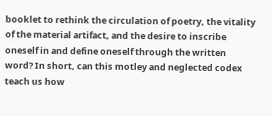booklet to rethink the circulation of poetry, the vitality of the material artifact, and the desire to inscribe oneself in and define oneself through the written word? In short, can this motley and neglected codex teach us how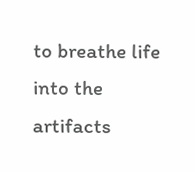to breathe life into the artifacts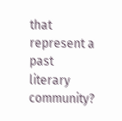that represent a past literary community?